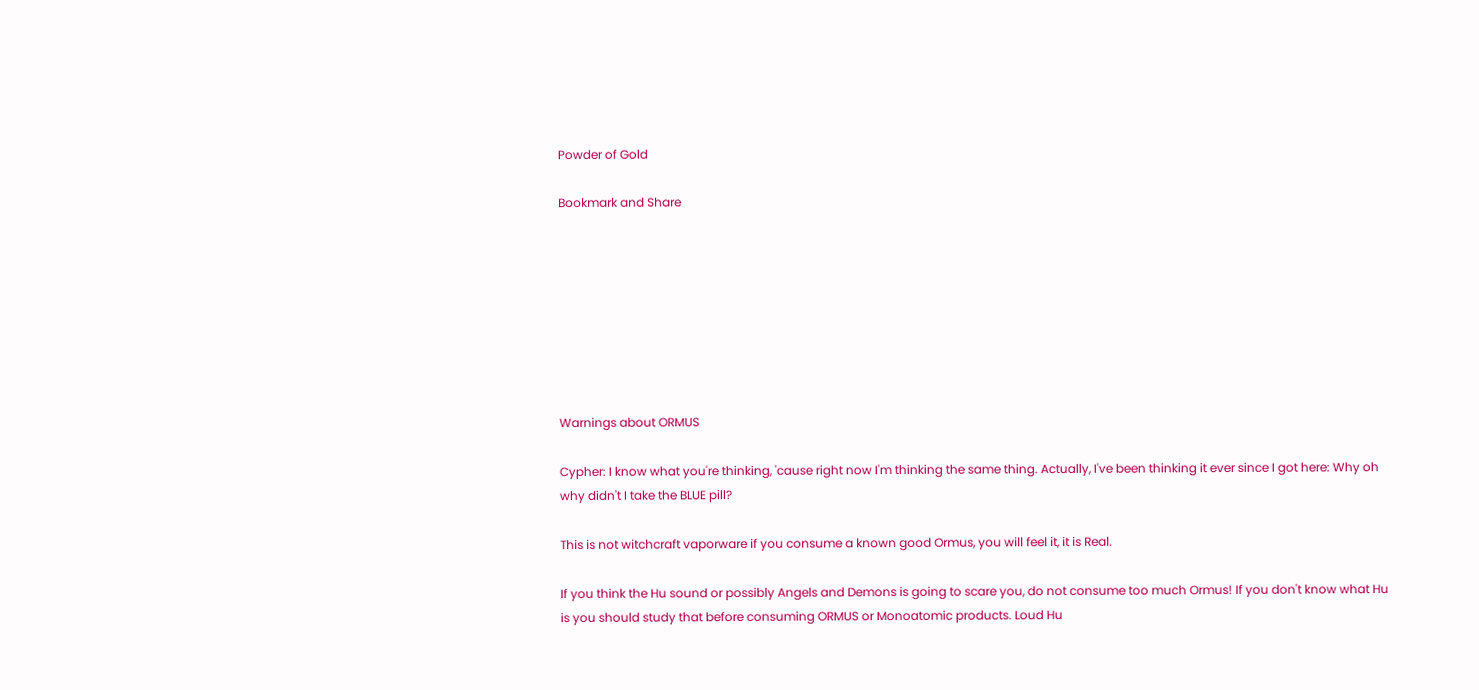Powder of Gold

Bookmark and Share








Warnings about ORMUS

Cypher: I know what you're thinking, 'cause right now I'm thinking the same thing. Actually, I've been thinking it ever since I got here: Why oh why didn't I take the BLUE pill?

This is not witchcraft vaporware if you consume a known good Ormus, you will feel it, it is Real.

If you think the Hu sound or possibly Angels and Demons is going to scare you, do not consume too much Ormus! If you don't know what Hu is you should study that before consuming ORMUS or Monoatomic products. Loud Hu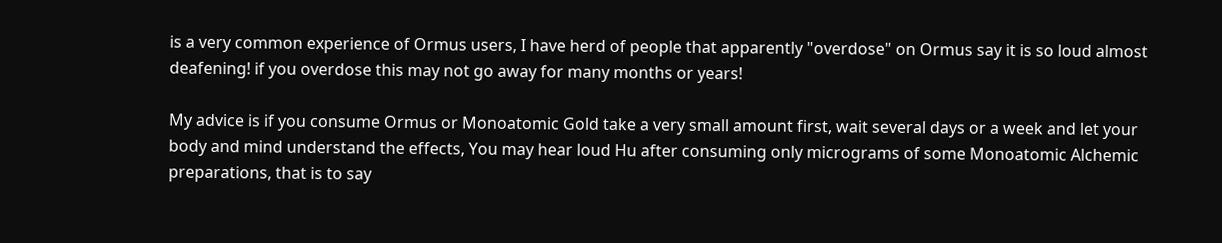is a very common experience of Ormus users, I have herd of people that apparently "overdose" on Ormus say it is so loud almost deafening! if you overdose this may not go away for many months or years!

My advice is if you consume Ormus or Monoatomic Gold take a very small amount first, wait several days or a week and let your body and mind understand the effects, You may hear loud Hu after consuming only micrograms of some Monoatomic Alchemic preparations, that is to say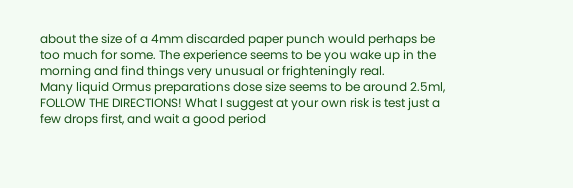about the size of a 4mm discarded paper punch would perhaps be too much for some. The experience seems to be you wake up in the morning and find things very unusual or frighteningly real.
Many liquid Ormus preparations dose size seems to be around 2.5ml, FOLLOW THE DIRECTIONS! What I suggest at your own risk is test just a few drops first, and wait a good period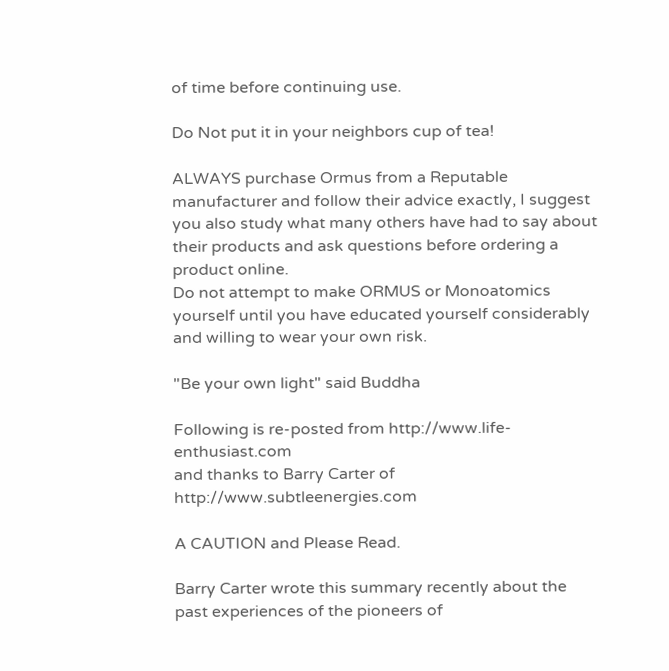of time before continuing use.

Do Not put it in your neighbors cup of tea!

ALWAYS purchase Ormus from a Reputable manufacturer and follow their advice exactly, I suggest you also study what many others have had to say about their products and ask questions before ordering a product online.
Do not attempt to make ORMUS or Monoatomics yourself until you have educated yourself considerably and willing to wear your own risk.

"Be your own light" said Buddha

Following is re-posted from http://www.life-enthusiast.com
and thanks to Barry Carter of http://www.subtleenergies.com

A CAUTION and Please Read.

Barry Carter wrote this summary recently about the past experiences of the pioneers of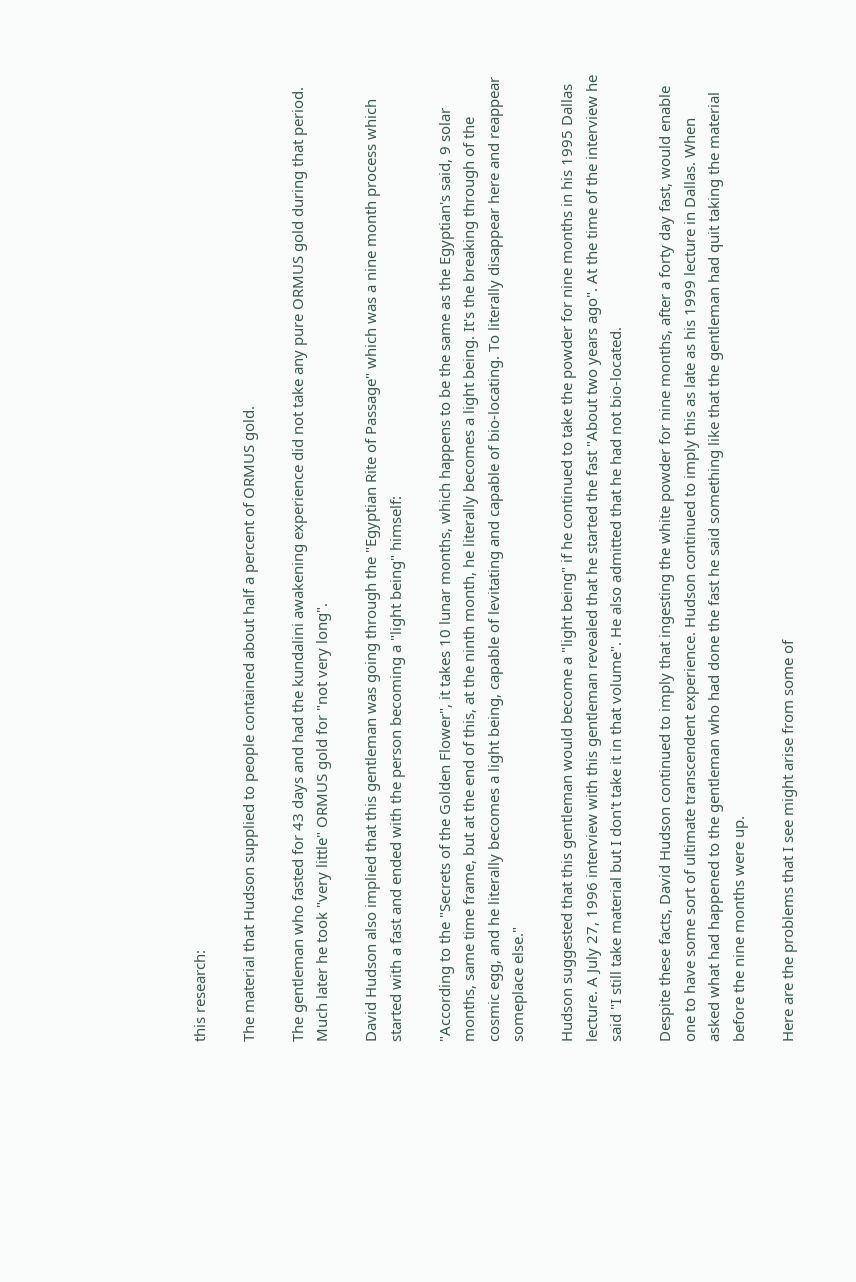this research:

The material that Hudson supplied to people contained about half a percent of ORMUS gold.

The gentleman who fasted for 43 days and had the kundalini awakening experience did not take any pure ORMUS gold during that period. Much later he took "very little" ORMUS gold for "not very long".

David Hudson also implied that this gentleman was going through the "Egyptian Rite of Passage" which was a nine month process which started with a fast and ended with the person becoming a "light being" himself:

"According to the "Secrets of the Golden Flower", it takes 10 lunar months, which happens to be the same as the Egyptian's said, 9 solar months, same time frame, but at the end of this, at the ninth month, he literally becomes a light being. It's the breaking through of the cosmic egg, and he literally becomes a light being, capable of levitating and capable of bio-locating. To literally disappear here and reappear someplace else."

Hudson suggested that this gentleman would become a "light being" if he continued to take the powder for nine months in his 1995 Dallas lecture. A July 27, 1996 interview with this gentleman revealed that he started the fast "About two years ago". At the time of the interview he said "I still take material but I don't take it in that volume". He also admitted that he had not bio-located.

Despite these facts, David Hudson continued to imply that ingesting the white powder for nine months, after a forty day fast, would enable one to have some sort of ultimate transcendent experience. Hudson continued to imply this as late as his 1999 lecture in Dallas. When asked what had happened to the gentleman who had done the fast he said something like that the gentleman had quit taking the material before the nine months were up.

Here are the problems that I see might arise from some of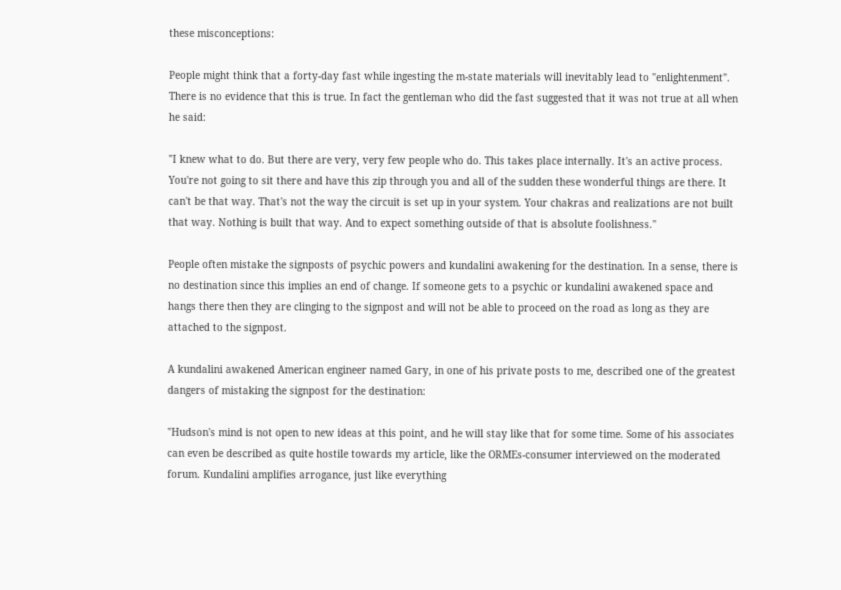these misconceptions:

People might think that a forty-day fast while ingesting the m-state materials will inevitably lead to "enlightenment". There is no evidence that this is true. In fact the gentleman who did the fast suggested that it was not true at all when he said:

"I knew what to do. But there are very, very few people who do. This takes place internally. It's an active process. You're not going to sit there and have this zip through you and all of the sudden these wonderful things are there. It can't be that way. That's not the way the circuit is set up in your system. Your chakras and realizations are not built that way. Nothing is built that way. And to expect something outside of that is absolute foolishness."

People often mistake the signposts of psychic powers and kundalini awakening for the destination. In a sense, there is no destination since this implies an end of change. If someone gets to a psychic or kundalini awakened space and hangs there then they are clinging to the signpost and will not be able to proceed on the road as long as they are attached to the signpost.

A kundalini awakened American engineer named Gary, in one of his private posts to me, described one of the greatest dangers of mistaking the signpost for the destination:

"Hudson's mind is not open to new ideas at this point, and he will stay like that for some time. Some of his associates can even be described as quite hostile towards my article, like the ORMEs-consumer interviewed on the moderated forum. Kundalini amplifies arrogance, just like everything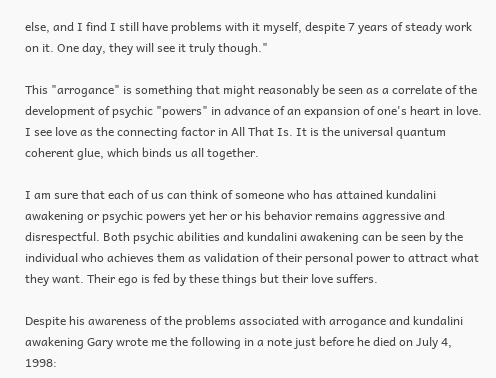else, and I find I still have problems with it myself, despite 7 years of steady work on it. One day, they will see it truly though."

This "arrogance" is something that might reasonably be seen as a correlate of the development of psychic "powers" in advance of an expansion of one's heart in love. I see love as the connecting factor in All That Is. It is the universal quantum coherent glue, which binds us all together.

I am sure that each of us can think of someone who has attained kundalini awakening or psychic powers yet her or his behavior remains aggressive and disrespectful. Both psychic abilities and kundalini awakening can be seen by the individual who achieves them as validation of their personal power to attract what they want. Their ego is fed by these things but their love suffers.

Despite his awareness of the problems associated with arrogance and kundalini awakening Gary wrote me the following in a note just before he died on July 4, 1998: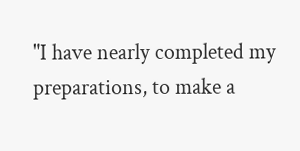"I have nearly completed my preparations, to make a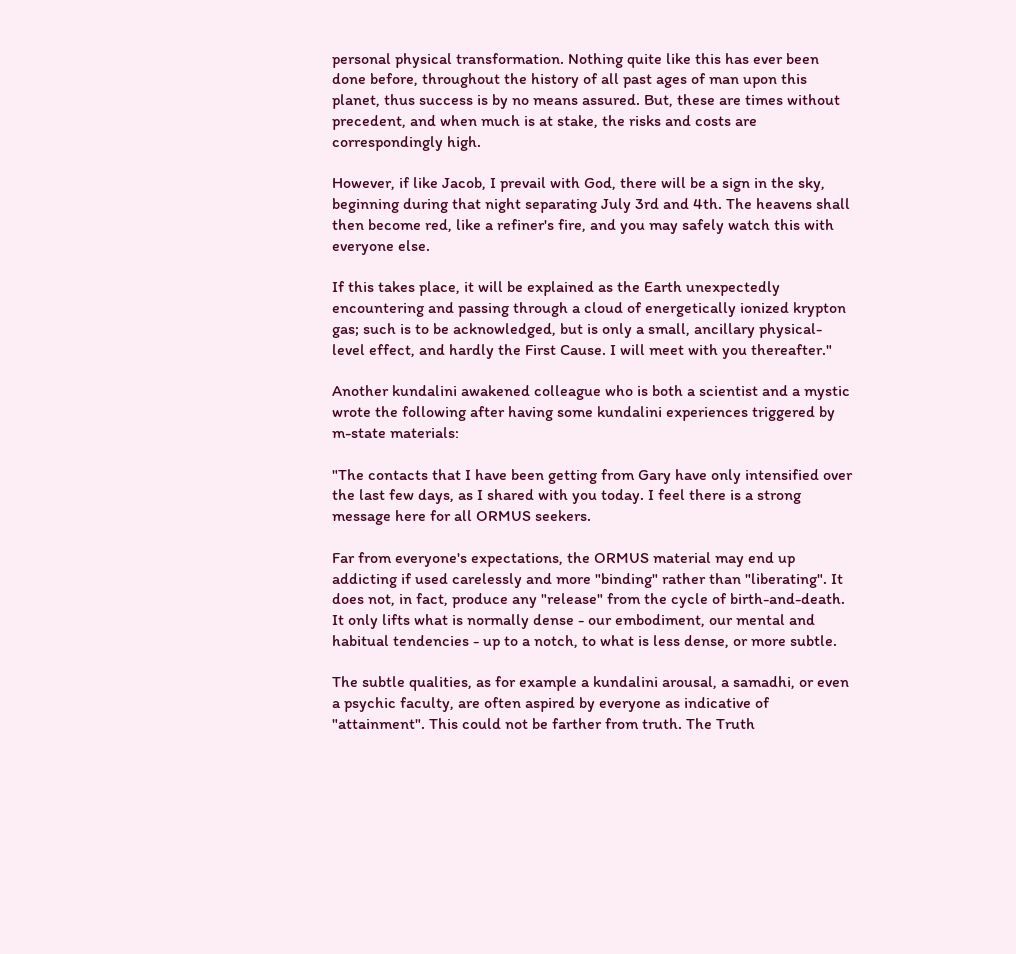personal physical transformation. Nothing quite like this has ever been done before, throughout the history of all past ages of man upon this planet, thus success is by no means assured. But, these are times without precedent, and when much is at stake, the risks and costs are correspondingly high.

However, if like Jacob, I prevail with God, there will be a sign in the sky, beginning during that night separating July 3rd and 4th. The heavens shall then become red, like a refiner's fire, and you may safely watch this with everyone else.

If this takes place, it will be explained as the Earth unexpectedly encountering and passing through a cloud of energetically ionized krypton gas; such is to be acknowledged, but is only a small, ancillary physical-level effect, and hardly the First Cause. I will meet with you thereafter."

Another kundalini awakened colleague who is both a scientist and a mystic wrote the following after having some kundalini experiences triggered by m-state materials:

"The contacts that I have been getting from Gary have only intensified over the last few days, as I shared with you today. I feel there is a strong message here for all ORMUS seekers.

Far from everyone's expectations, the ORMUS material may end up addicting if used carelessly and more "binding" rather than "liberating". It does not, in fact, produce any "release" from the cycle of birth-and-death. It only lifts what is normally dense - our embodiment, our mental and habitual tendencies - up to a notch, to what is less dense, or more subtle.

The subtle qualities, as for example a kundalini arousal, a samadhi, or even a psychic faculty, are often aspired by everyone as indicative of "attainment". This could not be farther from truth. The Truth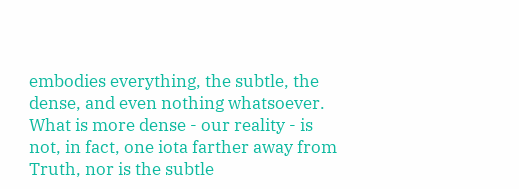embodies everything, the subtle, the dense, and even nothing whatsoever. What is more dense - our reality - is not, in fact, one iota farther away from Truth, nor is the subtle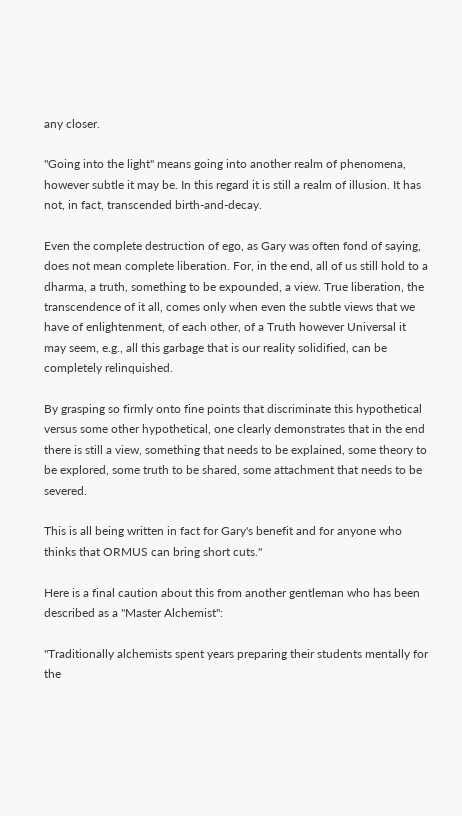any closer.

"Going into the light" means going into another realm of phenomena, however subtle it may be. In this regard it is still a realm of illusion. It has not, in fact, transcended birth-and-decay.

Even the complete destruction of ego, as Gary was often fond of saying, does not mean complete liberation. For, in the end, all of us still hold to a dharma, a truth, something to be expounded, a view. True liberation, the transcendence of it all, comes only when even the subtle views that we have of enlightenment, of each other, of a Truth however Universal it may seem, e.g., all this garbage that is our reality solidified, can be completely relinquished.

By grasping so firmly onto fine points that discriminate this hypothetical versus some other hypothetical, one clearly demonstrates that in the end there is still a view, something that needs to be explained, some theory to be explored, some truth to be shared, some attachment that needs to be severed.

This is all being written in fact for Gary's benefit and for anyone who thinks that ORMUS can bring short cuts."

Here is a final caution about this from another gentleman who has been described as a "Master Alchemist":

"Traditionally alchemists spent years preparing their students mentally for the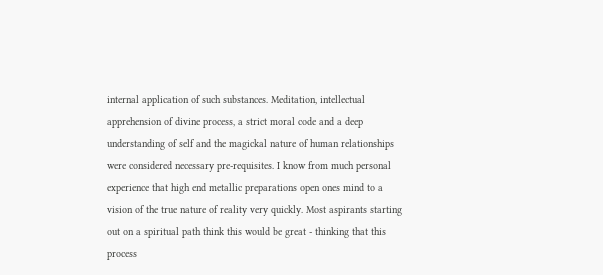internal application of such substances. Meditation, intellectual apprehension of divine process, a strict moral code and a deep understanding of self and the magickal nature of human relationships were considered necessary pre-requisites. I know from much personal experience that high end metallic preparations open ones mind to a vision of the true nature of reality very quickly. Most aspirants starting out on a spiritual path think this would be great - thinking that this process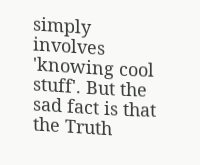simply involves 'knowing cool stuff'. But the sad fact is that the Truth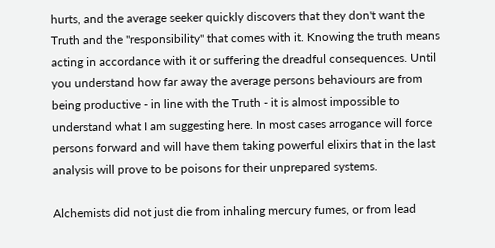hurts, and the average seeker quickly discovers that they don't want the Truth and the "responsibility" that comes with it. Knowing the truth means acting in accordance with it or suffering the dreadful consequences. Until you understand how far away the average persons behaviours are from being productive - in line with the Truth - it is almost impossible to understand what I am suggesting here. In most cases arrogance will force persons forward and will have them taking powerful elixirs that in the last analysis will prove to be poisons for their unprepared systems.

Alchemists did not just die from inhaling mercury fumes, or from lead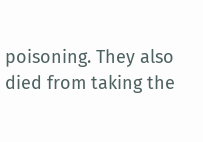poisoning. They also died from taking the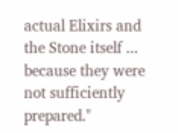actual Elixirs and the Stone itself ... because they were not sufficiently prepared."